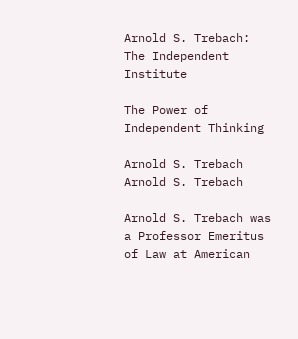Arnold S. Trebach: The Independent Institute

The Power of Independent Thinking

Arnold S. Trebach
Arnold S. Trebach

Arnold S. Trebach was a Professor Emeritus of Law at American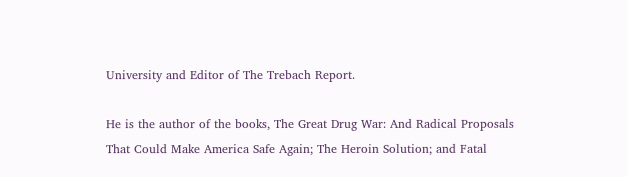University and Editor of The Trebach Report.

He is the author of the books, The Great Drug War: And Radical Proposals That Could Make America Safe Again; The Heroin Solution; and Fatal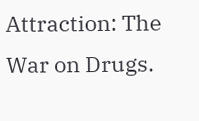Attraction: The War on Drugs.